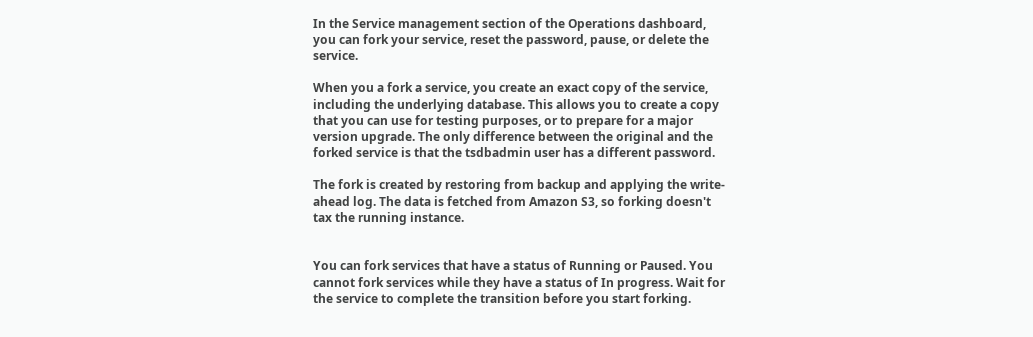In the Service management section of the Operations dashboard, you can fork your service, reset the password, pause, or delete the service.

When you a fork a service, you create an exact copy of the service, including the underlying database. This allows you to create a copy that you can use for testing purposes, or to prepare for a major version upgrade. The only difference between the original and the forked service is that the tsdbadmin user has a different password.

The fork is created by restoring from backup and applying the write-ahead log. The data is fetched from Amazon S3, so forking doesn't tax the running instance.


You can fork services that have a status of Running or Paused. You cannot fork services while they have a status of In progress. Wait for the service to complete the transition before you start forking.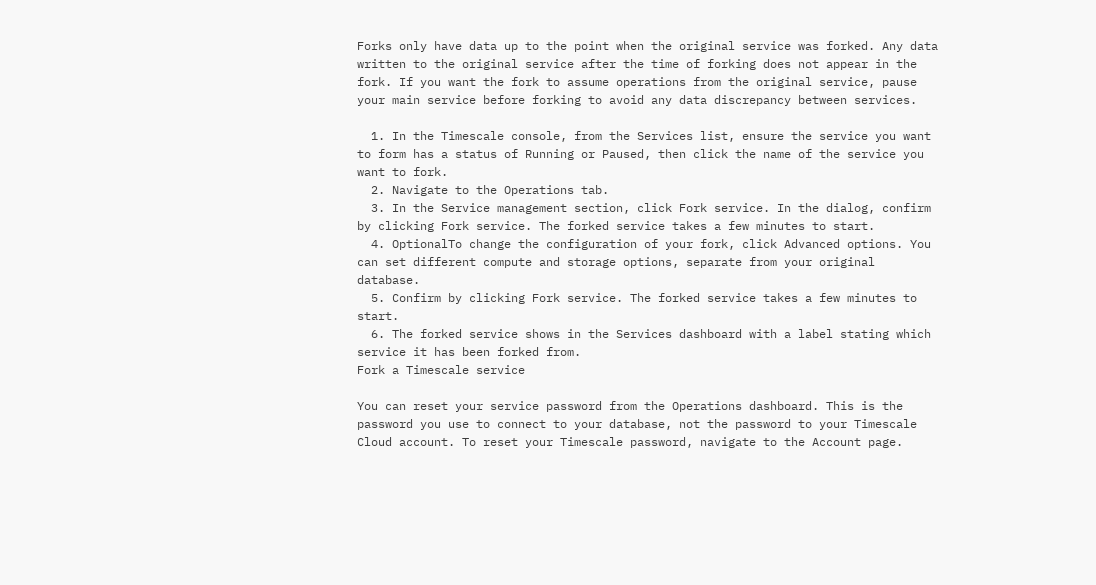Forks only have data up to the point when the original service was forked. Any data written to the original service after the time of forking does not appear in the fork. If you want the fork to assume operations from the original service, pause your main service before forking to avoid any data discrepancy between services.

  1. In the Timescale console, from the Services list, ensure the service you want to form has a status of Running or Paused, then click the name of the service you want to fork.
  2. Navigate to the Operations tab.
  3. In the Service management section, click Fork service. In the dialog, confirm by clicking Fork service. The forked service takes a few minutes to start.
  4. OptionalTo change the configuration of your fork, click Advanced options. You can set different compute and storage options, separate from your original database.
  5. Confirm by clicking Fork service. The forked service takes a few minutes to start.
  6. The forked service shows in the Services dashboard with a label stating which service it has been forked from.
Fork a Timescale service

You can reset your service password from the Operations dashboard. This is the password you use to connect to your database, not the password to your Timescale Cloud account. To reset your Timescale password, navigate to the Account page.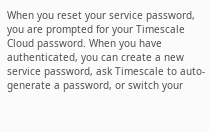When you reset your service password, you are prompted for your Timescale Cloud password. When you have authenticated, you can create a new service password, ask Timescale to auto-generate a password, or switch your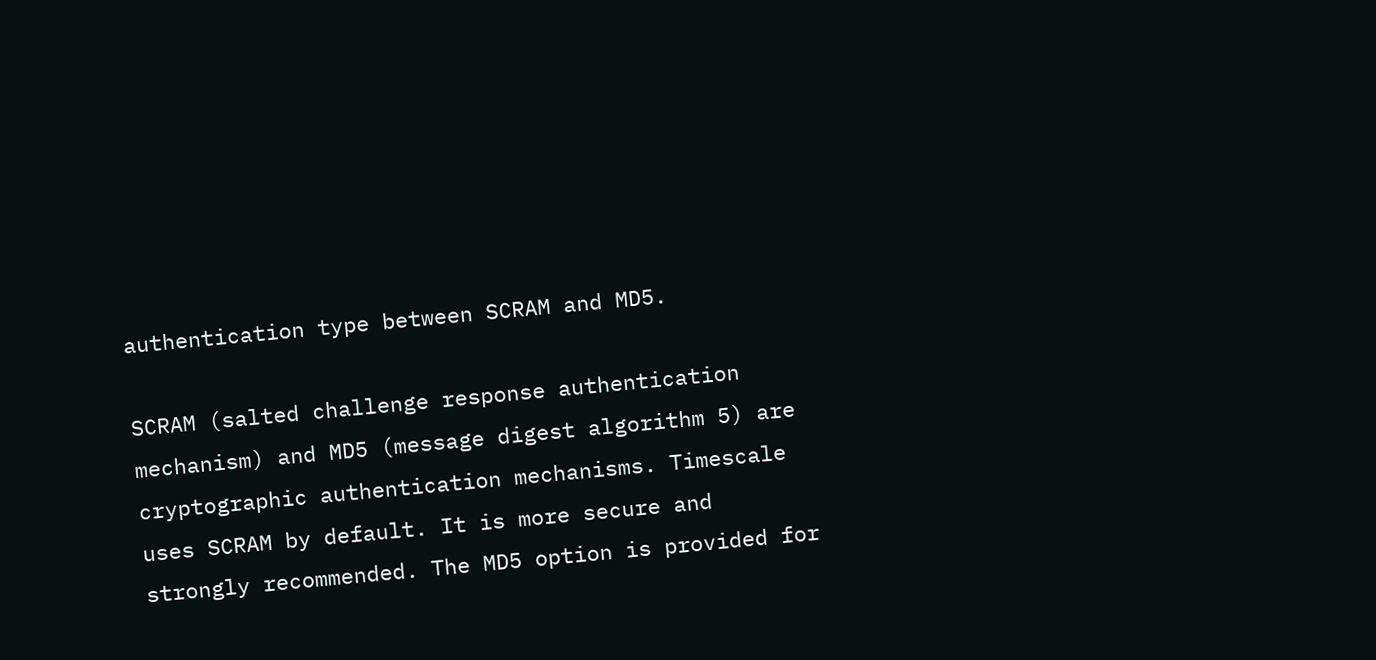authentication type between SCRAM and MD5.

SCRAM (salted challenge response authentication mechanism) and MD5 (message digest algorithm 5) are cryptographic authentication mechanisms. Timescale uses SCRAM by default. It is more secure and strongly recommended. The MD5 option is provided for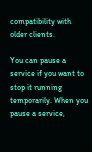compatibility with older clients.

You can pause a service if you want to stop it running temporarily. When you pause a service,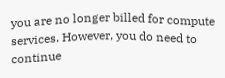you are no longer billed for compute services. However, you do need to continue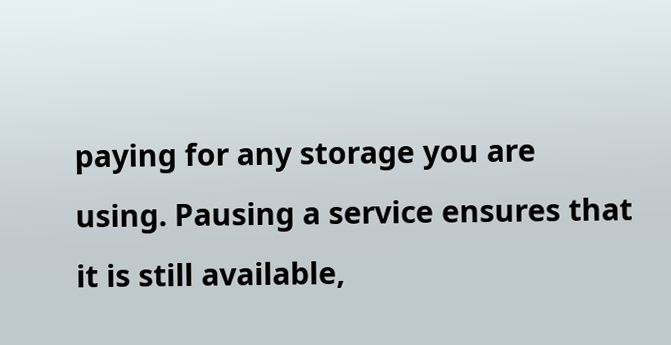paying for any storage you are using. Pausing a service ensures that it is still available,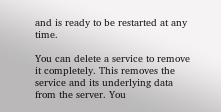and is ready to be restarted at any time.

You can delete a service to remove it completely. This removes the service and its underlying data from the server. You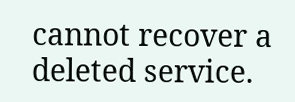cannot recover a deleted service.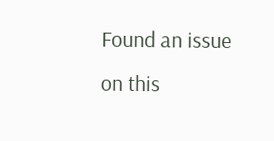Found an issue on this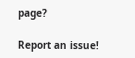page?

Report an issue!